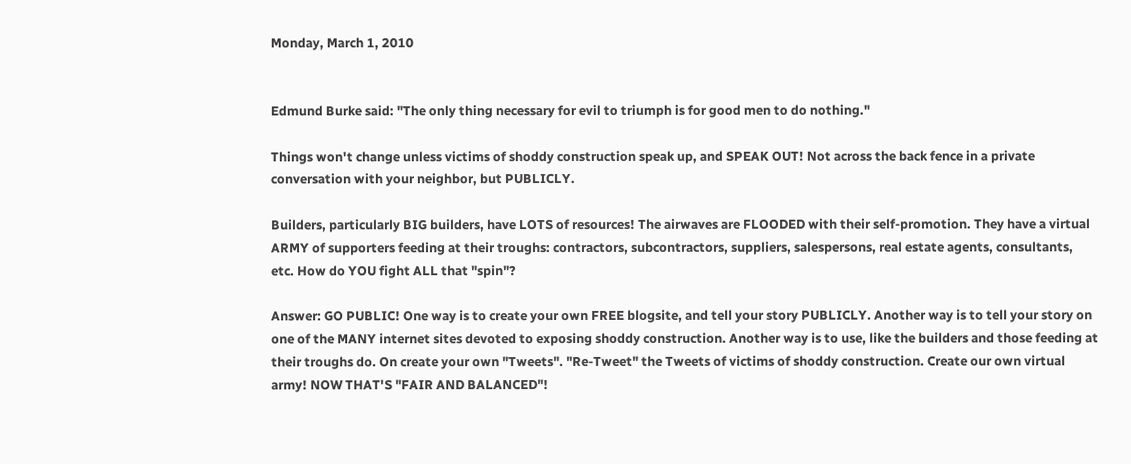Monday, March 1, 2010


Edmund Burke said: "The only thing necessary for evil to triumph is for good men to do nothing."

Things won't change unless victims of shoddy construction speak up, and SPEAK OUT! Not across the back fence in a private conversation with your neighbor, but PUBLICLY.

Builders, particularly BIG builders, have LOTS of resources! The airwaves are FLOODED with their self-promotion. They have a virtual ARMY of supporters feeding at their troughs: contractors, subcontractors, suppliers, salespersons, real estate agents, consultants, etc. How do YOU fight ALL that "spin"?

Answer: GO PUBLIC! One way is to create your own FREE blogsite, and tell your story PUBLICLY. Another way is to tell your story on one of the MANY internet sites devoted to exposing shoddy construction. Another way is to use, like the builders and those feeding at their troughs do. On create your own "Tweets". "Re-Tweet" the Tweets of victims of shoddy construction. Create our own virtual army! NOW THAT'S "FAIR AND BALANCED"!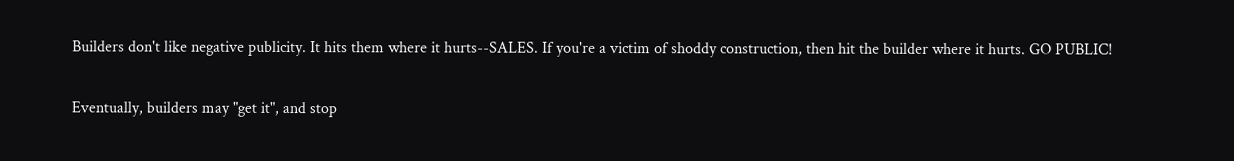Builders don't like negative publicity. It hits them where it hurts--SALES. If you're a victim of shoddy construction, then hit the builder where it hurts. GO PUBLIC!

Eventually, builders may "get it", and stop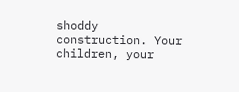shoddy construction. Your children, your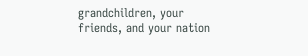grandchildren, your friends, and your nation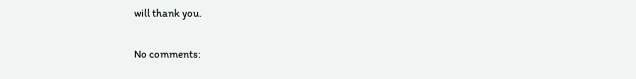will thank you.

No comments: